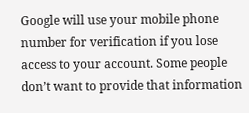Google will use your mobile phone number for verification if you lose access to your account. Some people don’t want to provide that information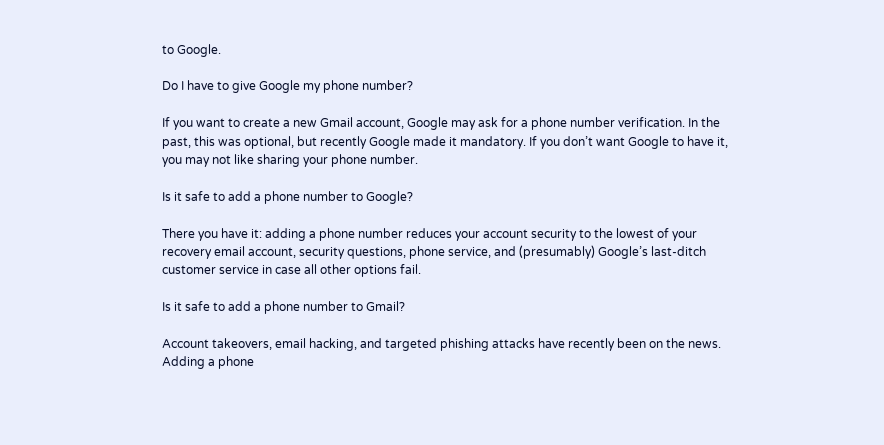to Google.

Do I have to give Google my phone number?

If you want to create a new Gmail account, Google may ask for a phone number verification. In the past, this was optional, but recently Google made it mandatory. If you don’t want Google to have it, you may not like sharing your phone number.

Is it safe to add a phone number to Google?

There you have it: adding a phone number reduces your account security to the lowest of your recovery email account, security questions, phone service, and (presumably) Google’s last-ditch customer service in case all other options fail.

Is it safe to add a phone number to Gmail?

Account takeovers, email hacking, and targeted phishing attacks have recently been on the news. Adding a phone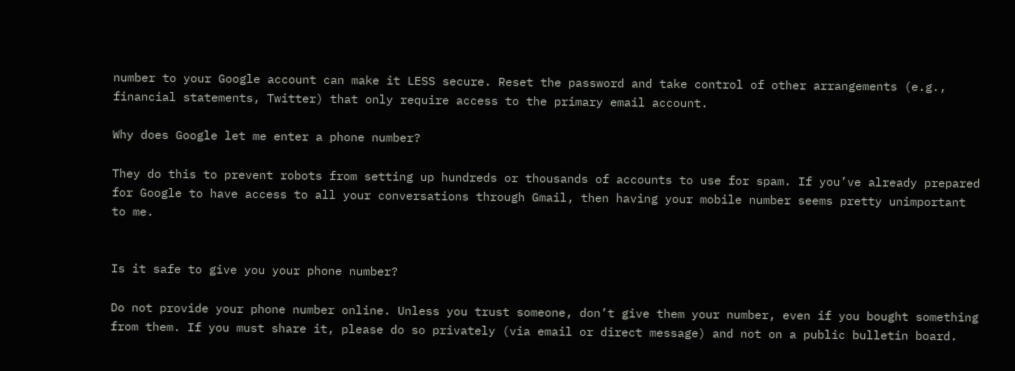number to your Google account can make it LESS secure. Reset the password and take control of other arrangements (e.g., financial statements, Twitter) that only require access to the primary email account.

Why does Google let me enter a phone number?

They do this to prevent robots from setting up hundreds or thousands of accounts to use for spam. If you’ve already prepared for Google to have access to all your conversations through Gmail, then having your mobile number seems pretty unimportant to me.


Is it safe to give you your phone number?

Do not provide your phone number online. Unless you trust someone, don’t give them your number, even if you bought something from them. If you must share it, please do so privately (via email or direct message) and not on a public bulletin board.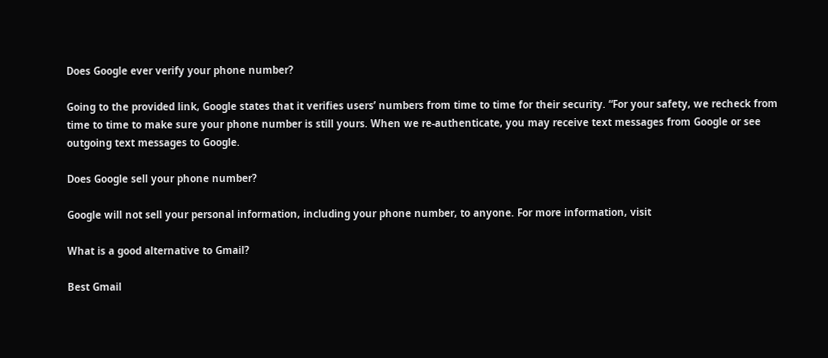Does Google ever verify your phone number?

Going to the provided link, Google states that it verifies users’ numbers from time to time for their security. “For your safety, we recheck from time to time to make sure your phone number is still yours. When we re-authenticate, you may receive text messages from Google or see outgoing text messages to Google.

Does Google sell your phone number?

Google will not sell your personal information, including your phone number, to anyone. For more information, visit

What is a good alternative to Gmail?

Best Gmail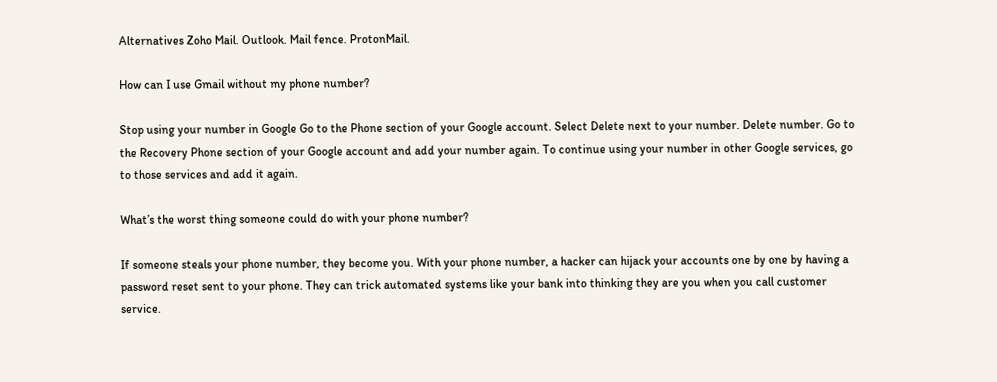Alternatives Zoho Mail. Outlook. Mail fence. ProtonMail.

How can I use Gmail without my phone number?

Stop using your number in Google Go to the Phone section of your Google account. Select Delete next to your number. Delete number. Go to the Recovery Phone section of your Google account and add your number again. To continue using your number in other Google services, go to those services and add it again.

What’s the worst thing someone could do with your phone number?

If someone steals your phone number, they become you. With your phone number, a hacker can hijack your accounts one by one by having a password reset sent to your phone. They can trick automated systems like your bank into thinking they are you when you call customer service.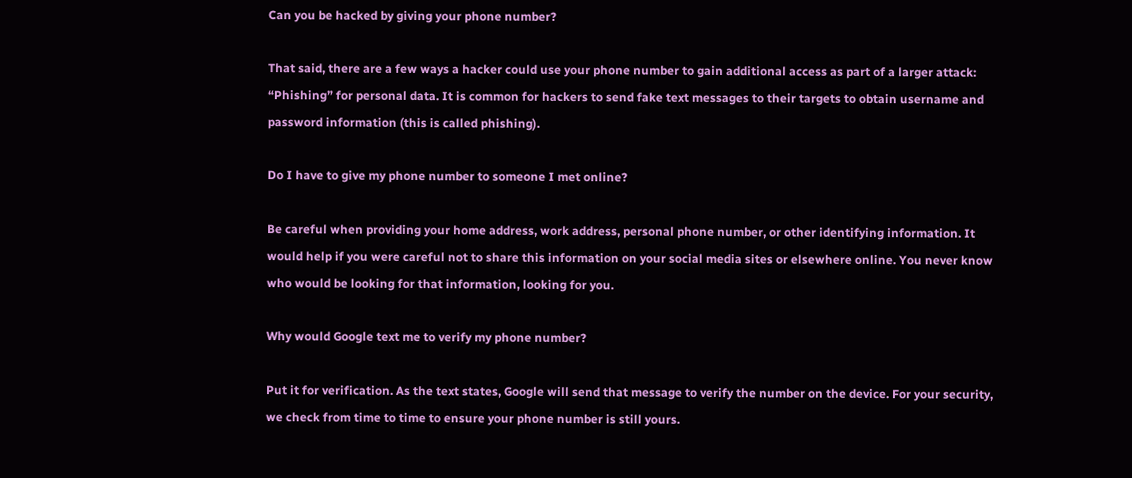Can you be hacked by giving your phone number?

That said, there are a few ways a hacker could use your phone number to gain additional access as part of a larger attack: “Phishing” for personal data. It is common for hackers to send fake text messages to their targets to obtain username and password information (this is called phishing).

Do I have to give my phone number to someone I met online?

Be careful when providing your home address, work address, personal phone number, or other identifying information. It would help if you were careful not to share this information on your social media sites or elsewhere online. You never know who would be looking for that information, looking for you.

Why would Google text me to verify my phone number?

Put it for verification. As the text states, Google will send that message to verify the number on the device. For your security, we check from time to time to ensure your phone number is still yours.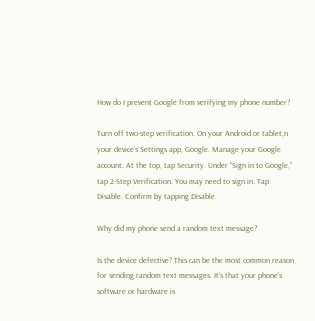How do I prevent Google from verifying my phone number?

Turn off two-step verification. On your Android or tablet,n your device’s Settings app, Google. Manage your Google account. At the top, tap Security. Under “Sign in to Google,” tap 2-Step Verification. You may need to sign in. Tap Disable. Confirm by tapping Disable.

Why did my phone send a random text message?

Is the device defective? This can be the most common reason for sending random text messages. It’s that your phone’s software or hardware is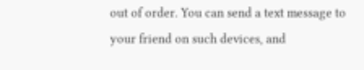out of order. You can send a text message to your friend on such devices, and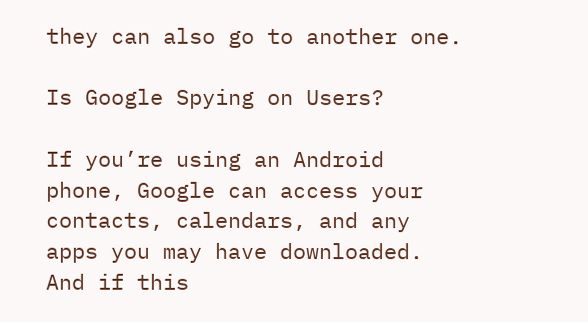they can also go to another one.

Is Google Spying on Users?

If you’re using an Android phone, Google can access your contacts, calendars, and any apps you may have downloaded. And if this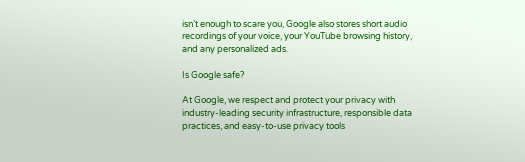isn’t enough to scare you, Google also stores short audio recordings of your voice, your YouTube browsing history, and any personalized ads.

Is Google safe?

At Google, we respect and protect your privacy with industry-leading security infrastructure, responsible data practices, and easy-to-use privacy tools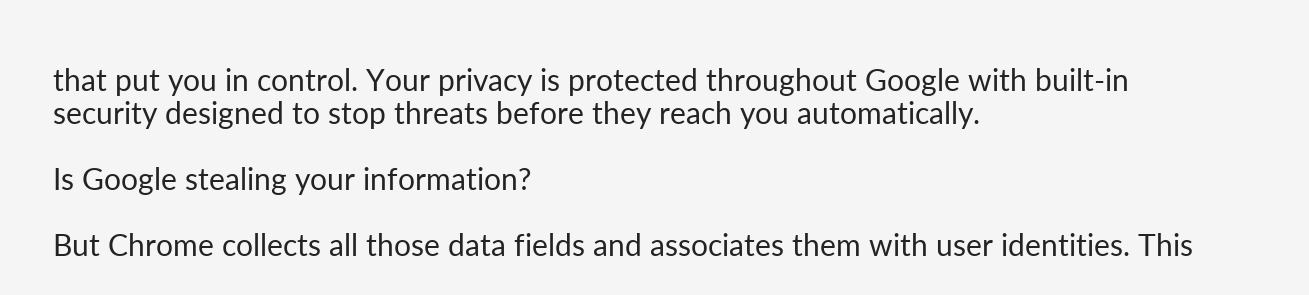that put you in control. Your privacy is protected throughout Google with built-in security designed to stop threats before they reach you automatically.

Is Google stealing your information?

But Chrome collects all those data fields and associates them with user identities. This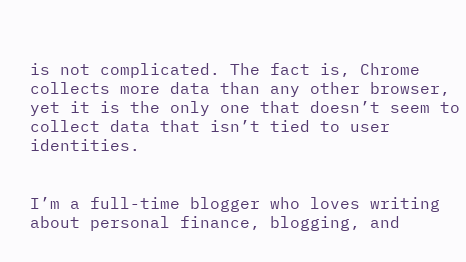is not complicated. The fact is, Chrome collects more data than any other browser, yet it is the only one that doesn’t seem to collect data that isn’t tied to user identities.


I’m a full-time blogger who loves writing about personal finance, blogging, and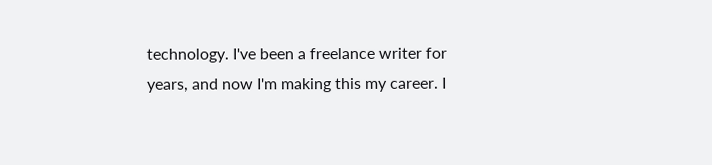technology. I've been a freelance writer for years, and now I'm making this my career. I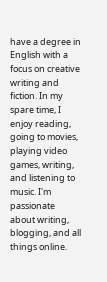have a degree in English with a focus on creative writing and fiction. In my spare time, I enjoy reading, going to movies, playing video games, writing, and listening to music. I'm passionate about writing, blogging, and all things online.